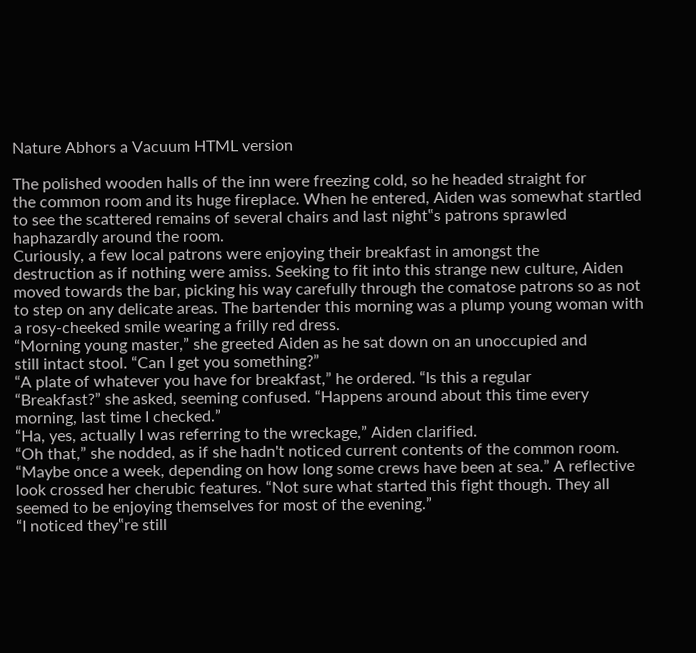Nature Abhors a Vacuum HTML version

The polished wooden halls of the inn were freezing cold, so he headed straight for
the common room and its huge fireplace. When he entered, Aiden was somewhat startled
to see the scattered remains of several chairs and last night‟s patrons sprawled
haphazardly around the room.
Curiously, a few local patrons were enjoying their breakfast in amongst the
destruction as if nothing were amiss. Seeking to fit into this strange new culture, Aiden
moved towards the bar, picking his way carefully through the comatose patrons so as not
to step on any delicate areas. The bartender this morning was a plump young woman with
a rosy-cheeked smile wearing a frilly red dress.
“Morning young master,” she greeted Aiden as he sat down on an unoccupied and
still intact stool. “Can I get you something?”
“A plate of whatever you have for breakfast,” he ordered. “Is this a regular
“Breakfast?” she asked, seeming confused. “Happens around about this time every
morning, last time I checked.”
“Ha, yes, actually I was referring to the wreckage,” Aiden clarified.
“Oh that,” she nodded, as if she hadn't noticed current contents of the common room.
“Maybe once a week, depending on how long some crews have been at sea.” A reflective
look crossed her cherubic features. “Not sure what started this fight though. They all
seemed to be enjoying themselves for most of the evening.”
“I noticed they‟re still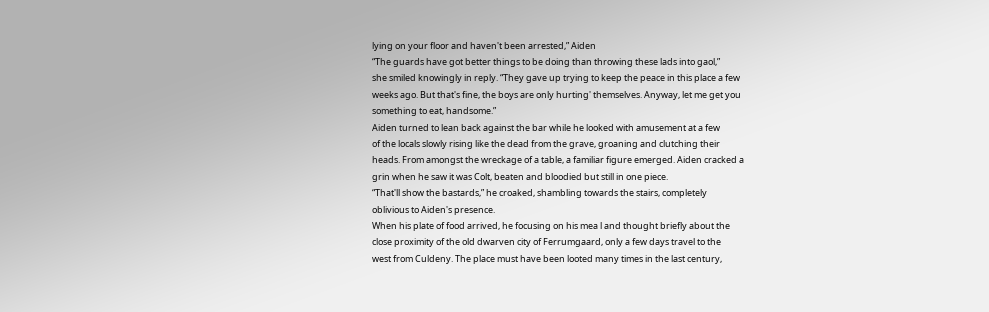lying on your floor and haven't been arrested,” Aiden
“The guards have got better things to be doing than throwing these lads into gaol,”
she smiled knowingly in reply. “They gave up trying to keep the peace in this place a few
weeks ago. But that's fine, the boys are only hurting' themselves. Anyway, let me get you
something to eat, handsome.”
Aiden turned to lean back against the bar while he looked with amusement at a few
of the locals slowly rising like the dead from the grave, groaning and clutching their
heads. From amongst the wreckage of a table, a familiar figure emerged. Aiden cracked a
grin when he saw it was Colt, beaten and bloodied but still in one piece.
“That'll show the bastards,” he croaked, shambling towards the stairs, completely
oblivious to Aiden's presence.
When his plate of food arrived, he focusing on his mea l and thought briefly about the
close proximity of the old dwarven city of Ferrumgaard, only a few days travel to the
west from Culdeny. The place must have been looted many times in the last century,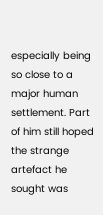especially being so close to a major human settlement. Part of him still hoped the strange
artefact he sought was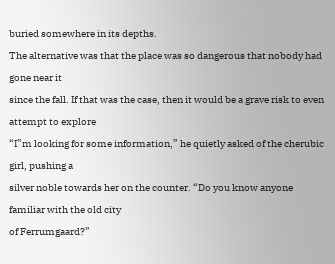buried somewhere in its depths.
The alternative was that the place was so dangerous that nobody had gone near it
since the fall. If that was the case, then it would be a grave risk to even attempt to explore
“I‟m looking for some information,” he quietly asked of the cherubic girl, pushing a
silver noble towards her on the counter. “Do you know anyone familiar with the old city
of Ferrumgaard?”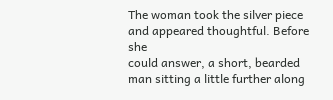The woman took the silver piece and appeared thoughtful. Before she
could answer, a short, bearded man sitting a little further along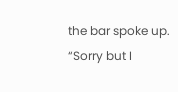the bar spoke up.
“Sorry but I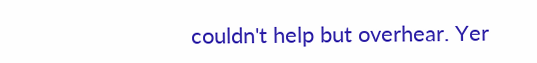couldn't help but overhear. Yer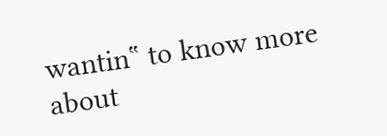wantin‟ to know more about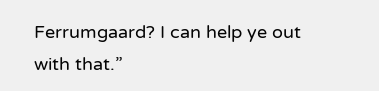Ferrumgaard? I can help ye out with that.”